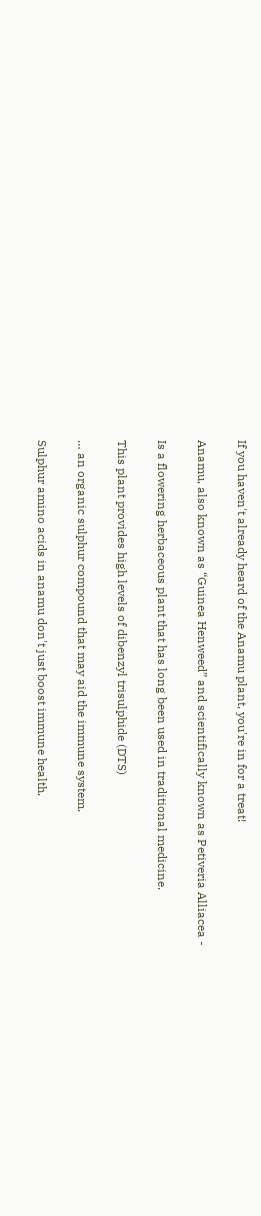If you haven't already heard of the Anamu plant, you're in for a treat!

Anamu, also known as “Guinea Henweed” and scientifically known as Petiveria Alliacea -

Is a flowering herbaceous plant that has long been used in traditional medicine.

This plant provides high levels of dibenzyl trisulphide (DTS)

… an organic sulphur compound that may aid the immune system.

Sulphur amino acids in anamu don't just boost immune health.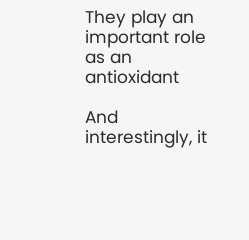They play an important role as an antioxidant

And interestingly, it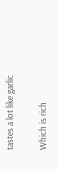tastes a lot like garlic

Which is rich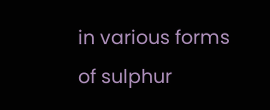in various forms of sulphur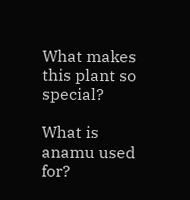What makes this plant so special?

What is anamu used for?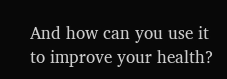And how can you use it to improve your health?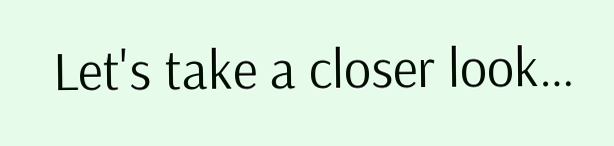Let's take a closer look…